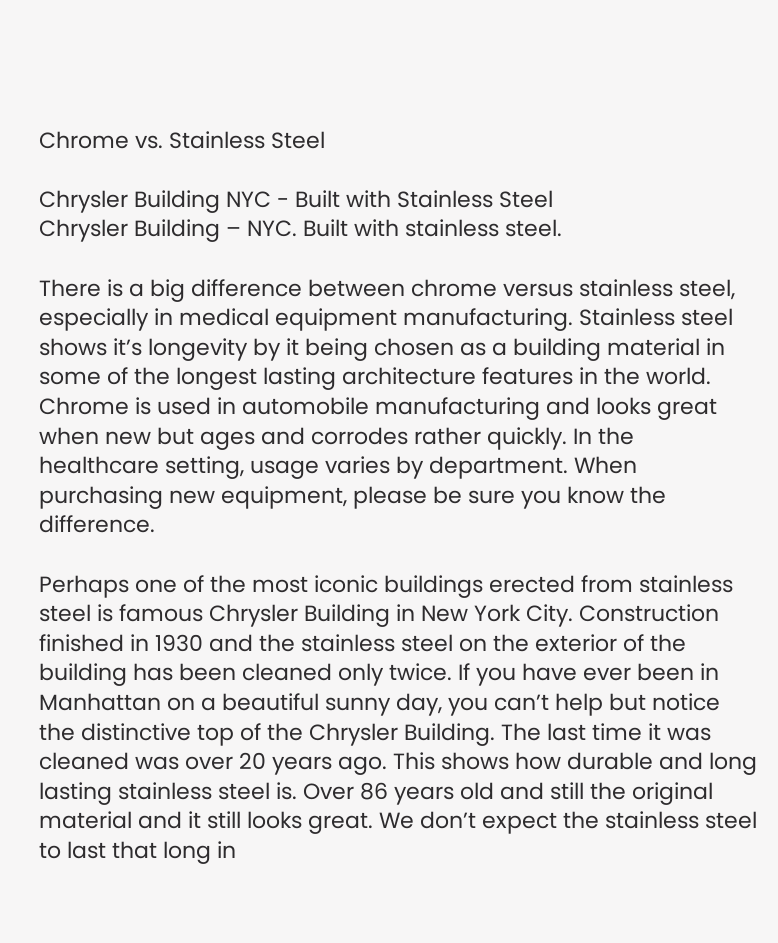Chrome vs. Stainless Steel

Chrysler Building NYC - Built with Stainless Steel
Chrysler Building – NYC. Built with stainless steel.

There is a big difference between chrome versus stainless steel, especially in medical equipment manufacturing. Stainless steel shows it’s longevity by it being chosen as a building material in some of the longest lasting architecture features in the world. Chrome is used in automobile manufacturing and looks great when new but ages and corrodes rather quickly. In the healthcare setting, usage varies by department. When purchasing new equipment, please be sure you know the difference.

Perhaps one of the most iconic buildings erected from stainless steel is famous Chrysler Building in New York City. Construction finished in 1930 and the stainless steel on the exterior of the building has been cleaned only twice. If you have ever been in Manhattan on a beautiful sunny day, you can’t help but notice the distinctive top of the Chrysler Building. The last time it was cleaned was over 20 years ago. This shows how durable and long lasting stainless steel is. Over 86 years old and still the original material and it still looks great. We don’t expect the stainless steel to last that long in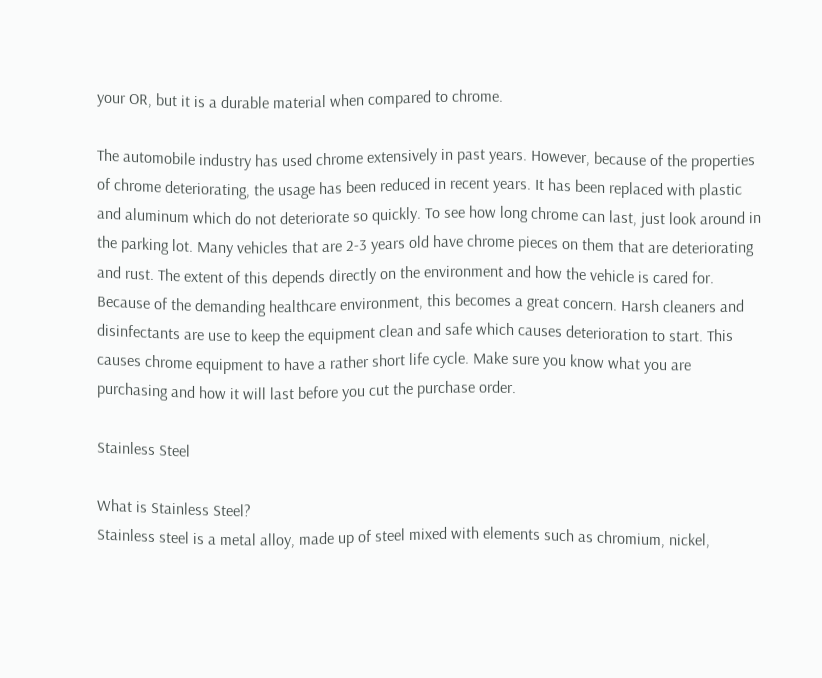your OR, but it is a durable material when compared to chrome.

The automobile industry has used chrome extensively in past years. However, because of the properties of chrome deteriorating, the usage has been reduced in recent years. It has been replaced with plastic and aluminum which do not deteriorate so quickly. To see how long chrome can last, just look around in the parking lot. Many vehicles that are 2-3 years old have chrome pieces on them that are deteriorating and rust. The extent of this depends directly on the environment and how the vehicle is cared for. Because of the demanding healthcare environment, this becomes a great concern. Harsh cleaners and disinfectants are use to keep the equipment clean and safe which causes deterioration to start. This causes chrome equipment to have a rather short life cycle. Make sure you know what you are purchasing and how it will last before you cut the purchase order.

Stainless Steel

What is Stainless Steel?
Stainless steel is a metal alloy, made up of steel mixed with elements such as chromium, nickel,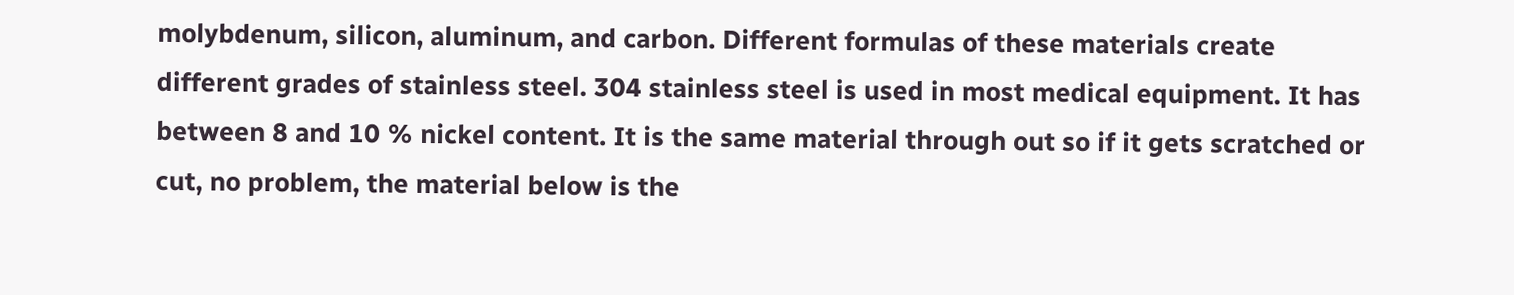molybdenum, silicon, aluminum, and carbon. Different formulas of these materials create different grades of stainless steel. 304 stainless steel is used in most medical equipment. It has between 8 and 10 % nickel content. It is the same material through out so if it gets scratched or cut, no problem, the material below is the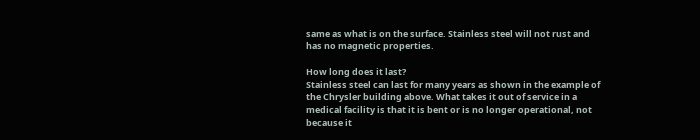same as what is on the surface. Stainless steel will not rust and has no magnetic properties.

How long does it last?
Stainless steel can last for many years as shown in the example of the Chrysler building above. What takes it out of service in a medical facility is that it is bent or is no longer operational, not because it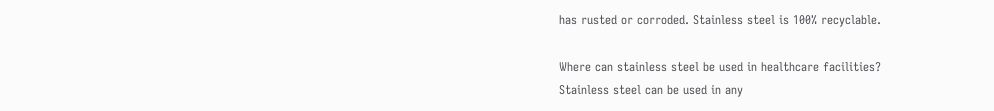has rusted or corroded. Stainless steel is 100% recyclable.

Where can stainless steel be used in healthcare facilities?
Stainless steel can be used in any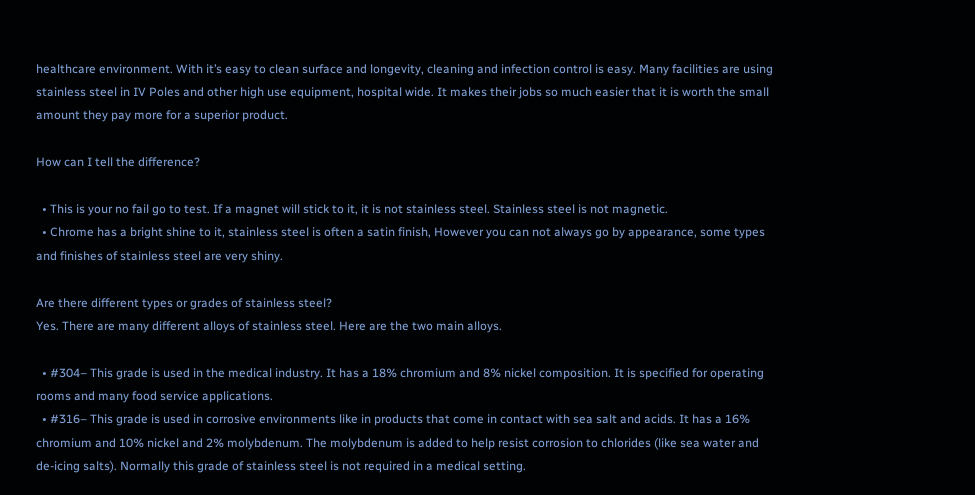healthcare environment. With it’s easy to clean surface and longevity, cleaning and infection control is easy. Many facilities are using stainless steel in IV Poles and other high use equipment, hospital wide. It makes their jobs so much easier that it is worth the small amount they pay more for a superior product.

How can I tell the difference?

  • This is your no fail go to test. If a magnet will stick to it, it is not stainless steel. Stainless steel is not magnetic.
  • Chrome has a bright shine to it, stainless steel is often a satin finish, However you can not always go by appearance, some types and finishes of stainless steel are very shiny.

Are there different types or grades of stainless steel?
Yes. There are many different alloys of stainless steel. Here are the two main alloys.

  • #304– This grade is used in the medical industry. It has a 18% chromium and 8% nickel composition. It is specified for operating rooms and many food service applications.
  • #316– This grade is used in corrosive environments like in products that come in contact with sea salt and acids. It has a 16% chromium and 10% nickel and 2% molybdenum. The molybdenum is added to help resist corrosion to chlorides (like sea water and de-icing salts). Normally this grade of stainless steel is not required in a medical setting.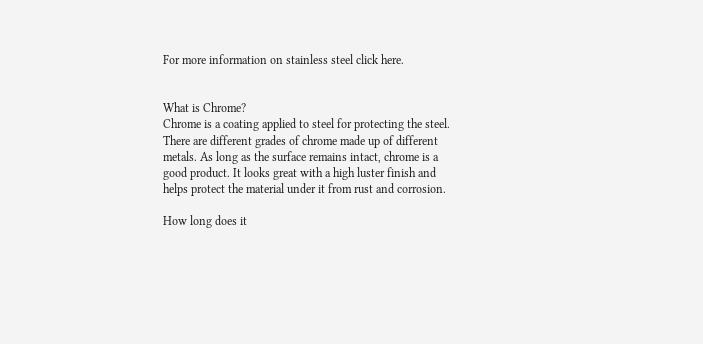For more information on stainless steel click here.


What is Chrome?
Chrome is a coating applied to steel for protecting the steel. There are different grades of chrome made up of different metals. As long as the surface remains intact, chrome is a good product. It looks great with a high luster finish and helps protect the material under it from rust and corrosion.

How long does it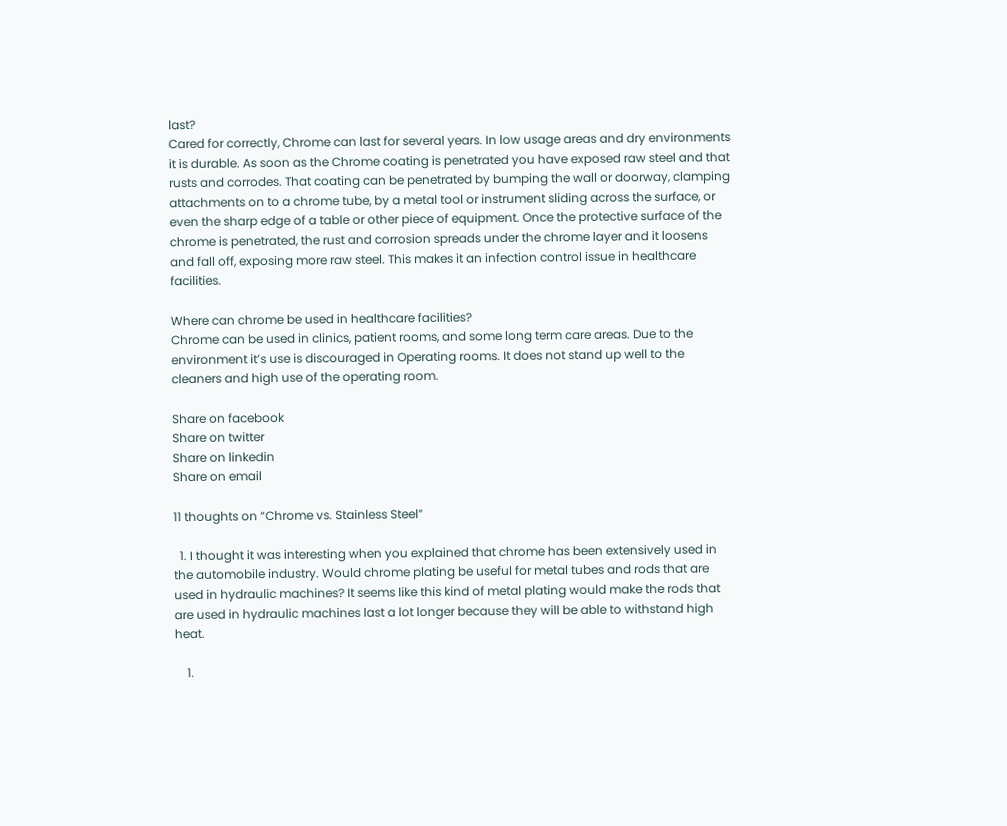last?
Cared for correctly, Chrome can last for several years. In low usage areas and dry environments it is durable. As soon as the Chrome coating is penetrated you have exposed raw steel and that rusts and corrodes. That coating can be penetrated by bumping the wall or doorway, clamping attachments on to a chrome tube, by a metal tool or instrument sliding across the surface, or even the sharp edge of a table or other piece of equipment. Once the protective surface of the chrome is penetrated, the rust and corrosion spreads under the chrome layer and it loosens and fall off, exposing more raw steel. This makes it an infection control issue in healthcare facilities.

Where can chrome be used in healthcare facilities?
Chrome can be used in clinics, patient rooms, and some long term care areas. Due to the environment it’s use is discouraged in Operating rooms. It does not stand up well to the cleaners and high use of the operating room.

Share on facebook
Share on twitter
Share on linkedin
Share on email

11 thoughts on “Chrome vs. Stainless Steel”

  1. I thought it was interesting when you explained that chrome has been extensively used in the automobile industry. Would chrome plating be useful for metal tubes and rods that are used in hydraulic machines? It seems like this kind of metal plating would make the rods that are used in hydraulic machines last a lot longer because they will be able to withstand high heat.

    1.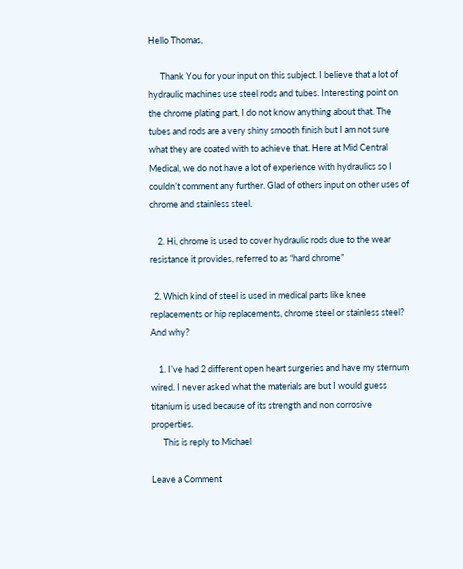Hello Thomas,

      Thank You for your input on this subject. I believe that a lot of hydraulic machines use steel rods and tubes. Interesting point on the chrome plating part, I do not know anything about that. The tubes and rods are a very shiny smooth finish but I am not sure what they are coated with to achieve that. Here at Mid Central Medical, we do not have a lot of experience with hydraulics so I couldn’t comment any further. Glad of others input on other uses of chrome and stainless steel.

    2. Hi, chrome is used to cover hydraulic rods due to the wear resistance it provides, referred to as “hard chrome”

  2. Which kind of steel is used in medical parts like knee replacements or hip replacements, chrome steel or stainless steel? And why?

    1. I’ve had 2 different open heart surgeries and have my sternum wired. I never asked what the materials are but I would guess titanium is used because of its strength and non corrosive properties.
      This is reply to Michael

Leave a Comment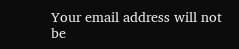Your email address will not be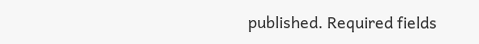published. Required fields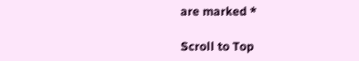are marked *

Scroll to Top